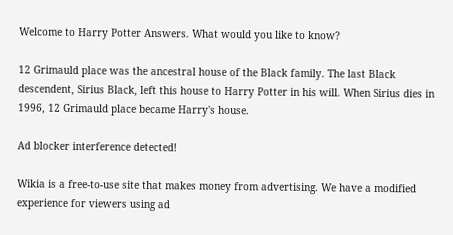Welcome to Harry Potter Answers. What would you like to know?

12 Grimauld place was the ancestral house of the Black family. The last Black descendent, Sirius Black, left this house to Harry Potter in his will. When Sirius dies in 1996, 12 Grimauld place became Harry's house.

Ad blocker interference detected!

Wikia is a free-to-use site that makes money from advertising. We have a modified experience for viewers using ad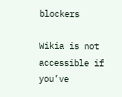blockers

Wikia is not accessible if you’ve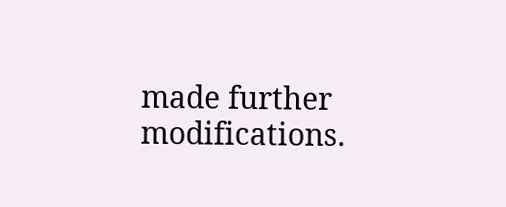made further modifications.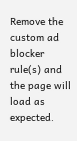Remove the custom ad blocker rule(s) and the page will load as expected.